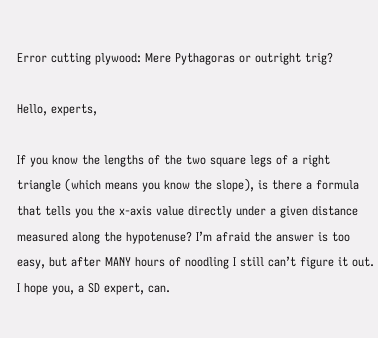Error cutting plywood: Mere Pythagoras or outright trig?

Hello, experts,

If you know the lengths of the two square legs of a right triangle (which means you know the slope), is there a formula that tells you the x-axis value directly under a given distance measured along the hypotenuse? I’m afraid the answer is too easy, but after MANY hours of noodling I still can’t figure it out. I hope you, a SD expert, can.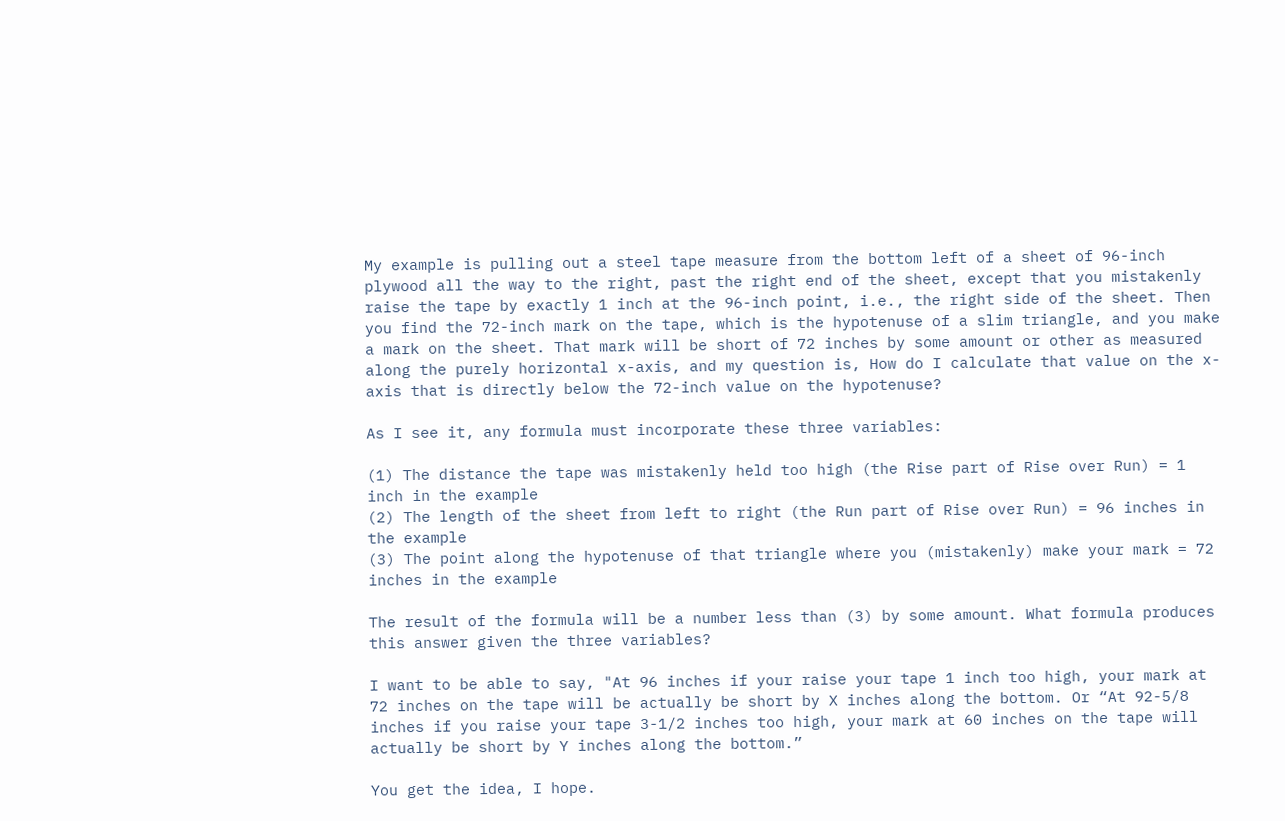My example is pulling out a steel tape measure from the bottom left of a sheet of 96-inch plywood all the way to the right, past the right end of the sheet, except that you mistakenly raise the tape by exactly 1 inch at the 96-inch point, i.e., the right side of the sheet. Then you find the 72-inch mark on the tape, which is the hypotenuse of a slim triangle, and you make a mark on the sheet. That mark will be short of 72 inches by some amount or other as measured along the purely horizontal x-axis, and my question is, How do I calculate that value on the x-axis that is directly below the 72-inch value on the hypotenuse?

As I see it, any formula must incorporate these three variables:

(1) The distance the tape was mistakenly held too high (the Rise part of Rise over Run) = 1 inch in the example
(2) The length of the sheet from left to right (the Run part of Rise over Run) = 96 inches in the example
(3) The point along the hypotenuse of that triangle where you (mistakenly) make your mark = 72 inches in the example

The result of the formula will be a number less than (3) by some amount. What formula produces this answer given the three variables?

I want to be able to say, "At 96 inches if your raise your tape 1 inch too high, your mark at 72 inches on the tape will be actually be short by X inches along the bottom. Or “At 92-5/8 inches if you raise your tape 3-1/2 inches too high, your mark at 60 inches on the tape will actually be short by Y inches along the bottom.”

You get the idea, I hope.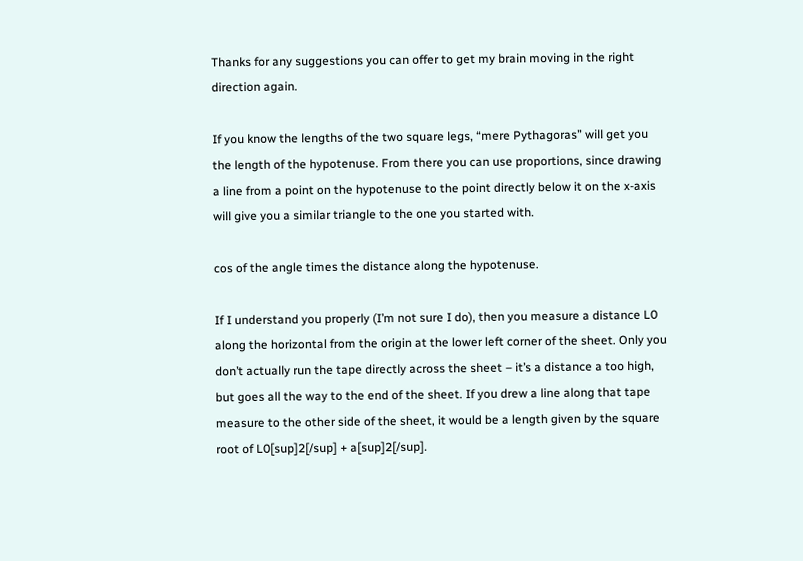Thanks for any suggestions you can offer to get my brain moving in the right direction again.

If you know the lengths of the two square legs, “mere Pythagoras” will get you the length of the hypotenuse. From there you can use proportions, since drawing a line from a point on the hypotenuse to the point directly below it on the x-axis will give you a similar triangle to the one you started with.

cos of the angle times the distance along the hypotenuse.

If I understand you properly (I’m not sure I do), then you measure a distance L0 along the horizontal from the origin at the lower left corner of the sheet. Only you don’t actually run the tape directly across the sheet – it’s a distance a too high, but goes all the way to the end of the sheet. If you drew a line along that tape measure to the other side of the sheet, it would be a length given by the square root of L0[sup]2[/sup] + a[sup]2[/sup].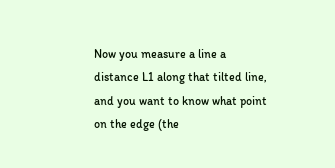Now you measure a line a distance L1 along that tilted line, and you want to know what point on the edge (the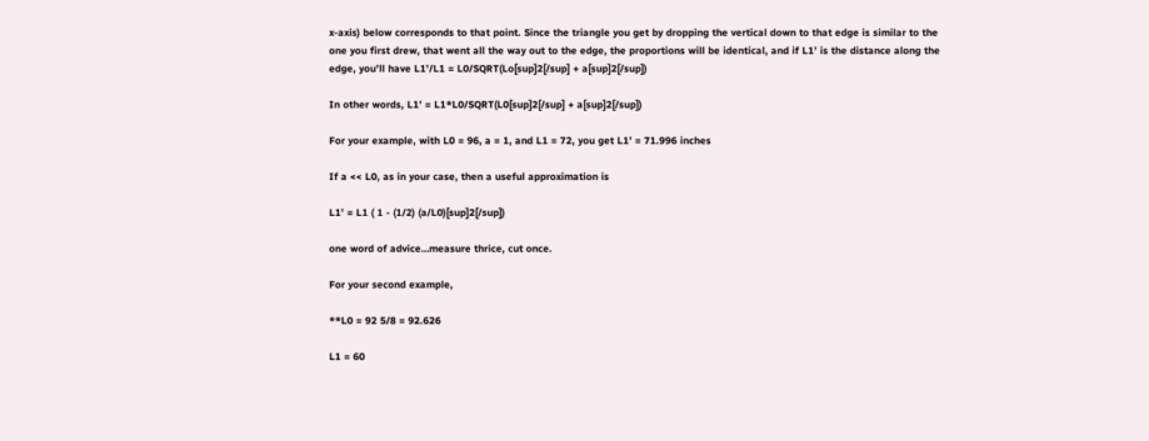x-axis) below corresponds to that point. Since the triangle you get by dropping the vertical down to that edge is similar to the one you first drew, that went all the way out to the edge, the proportions will be identical, and if L1’ is the distance along the edge, you’ll have L1’/L1 = L0/SQRT(Lo[sup]2[/sup] + a[sup]2[/sup])

In other words, L1’ = L1*L0/SQRT(L0[sup]2[/sup] + a[sup]2[/sup])

For your example, with L0 = 96, a = 1, and L1 = 72, you get L1’ = 71.996 inches

If a << L0, as in your case, then a useful approximation is

L1’ = L1 ( 1 - (1/2) (a/L0)[sup]2[/sup])

one word of advice…measure thrice, cut once.

For your second example,

**L0 = 92 5/8 = 92.626

L1 = 60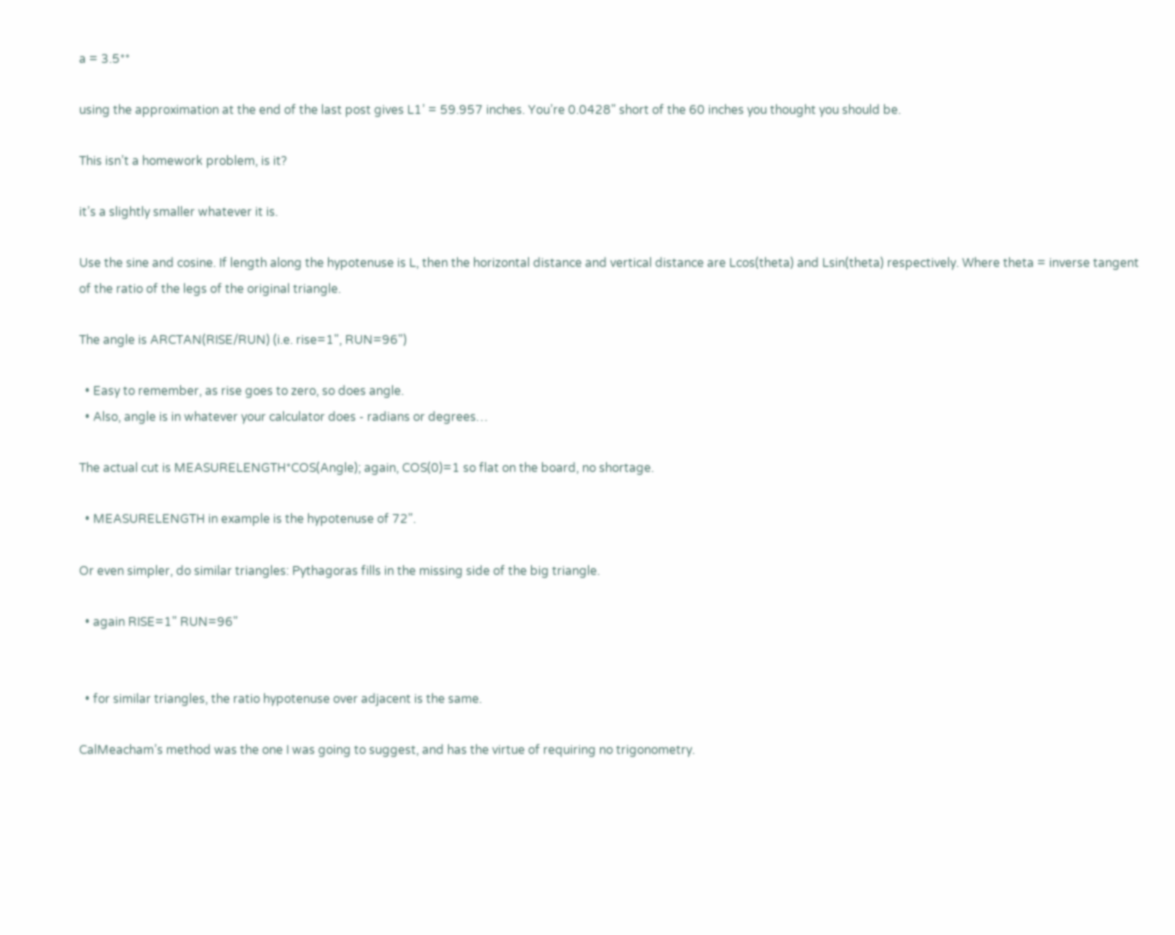a = 3.5**

using the approximation at the end of the last post gives L1’ = 59.957 inches. You’re 0.0428" short of the 60 inches you thought you should be.

This isn’t a homework problem, is it?

it’s a slightly smaller whatever it is.

Use the sine and cosine. If length along the hypotenuse is L, then the horizontal distance and vertical distance are Lcos(theta) and Lsin(theta) respectively. Where theta = inverse tangent of the ratio of the legs of the original triangle.

The angle is ARCTAN(RISE/RUN) (i.e. rise=1", RUN=96")

  • Easy to remember, as rise goes to zero, so does angle.
  • Also, angle is in whatever your calculator does - radians or degrees…

The actual cut is MEASURELENGTH*COS(Angle); again, COS(0)=1 so flat on the board, no shortage.

  • MEASURELENGTH in example is the hypotenuse of 72".

Or even simpler, do similar triangles: Pythagoras fills in the missing side of the big triangle.

  • again RISE=1" RUN=96"


  • for similar triangles, the ratio hypotenuse over adjacent is the same.

CalMeacham’s method was the one I was going to suggest, and has the virtue of requiring no trigonometry.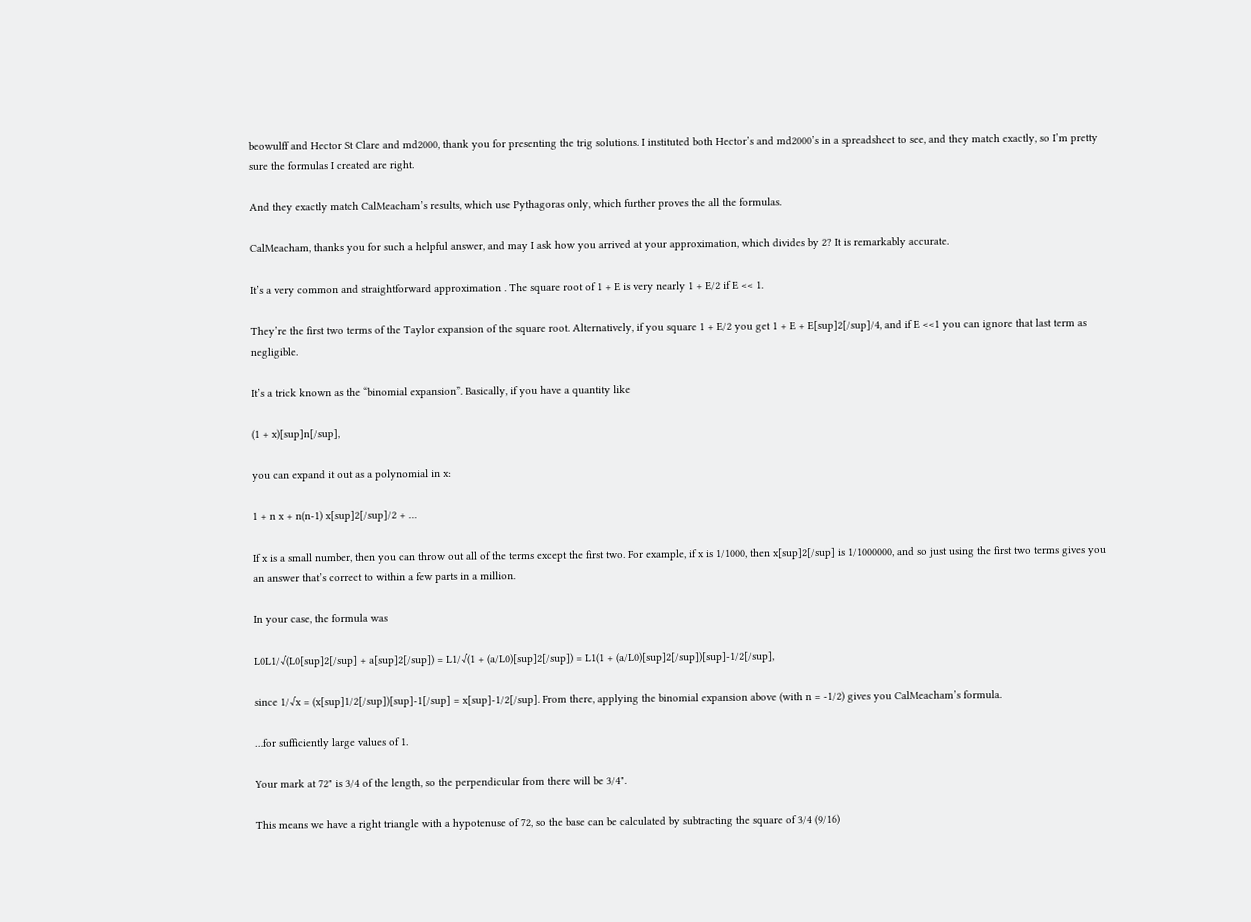beowulff and Hector St Clare and md2000, thank you for presenting the trig solutions. I instituted both Hector’s and md2000’s in a spreadsheet to see, and they match exactly, so I’m pretty sure the formulas I created are right.

And they exactly match CalMeacham’s results, which use Pythagoras only, which further proves the all the formulas.

CalMeacham, thanks you for such a helpful answer, and may I ask how you arrived at your approximation, which divides by 2? It is remarkably accurate.

It’s a very common and straightforward approximation . The square root of 1 + E is very nearly 1 + E/2 if E << 1.

They’re the first two terms of the Taylor expansion of the square root. Alternatively, if you square 1 + E/2 you get 1 + E + E[sup]2[/sup]/4, and if E <<1 you can ignore that last term as negligible.

It’s a trick known as the “binomial expansion”. Basically, if you have a quantity like

(1 + x)[sup]n[/sup],

you can expand it out as a polynomial in x:

1 + n x + n(n-1) x[sup]2[/sup]/2 + …

If x is a small number, then you can throw out all of the terms except the first two. For example, if x is 1/1000, then x[sup]2[/sup] is 1/1000000, and so just using the first two terms gives you an answer that’s correct to within a few parts in a million.

In your case, the formula was

L0L1/√(L0[sup]2[/sup] + a[sup]2[/sup]) = L1/√(1 + (a/L0)[sup]2[/sup]) = L1(1 + (a/L0)[sup]2[/sup])[sup]-1/2[/sup],

since 1/√x = (x[sup]1/2[/sup])[sup]-1[/sup] = x[sup]-1/2[/sup]. From there, applying the binomial expansion above (with n = -1/2) gives you CalMeacham’s formula.

…for sufficiently large values of 1.

Your mark at 72" is 3/4 of the length, so the perpendicular from there will be 3/4".

This means we have a right triangle with a hypotenuse of 72, so the base can be calculated by subtracting the square of 3/4 (9/16)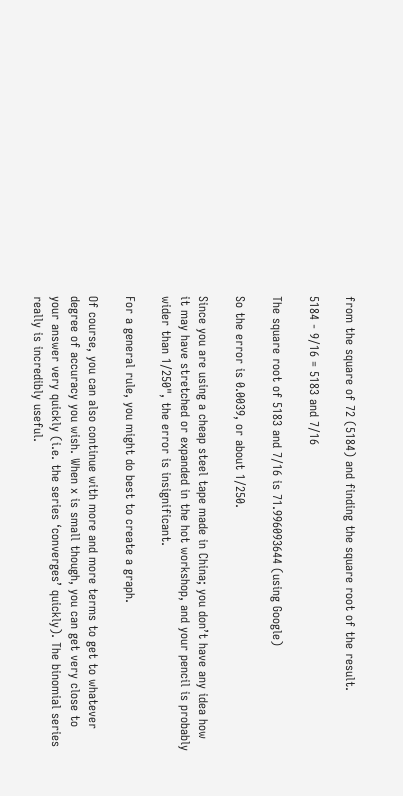from the square of 72 (5184) and finding the square root of the result.

5184 - 9/16 = 5183 and 7/16

The square root of 5183 and 7/16 is 71.996093644 (using Google)

So the error is 0.0039, or about 1⁄250.

Since you are using a cheap steel tape made in China; you don’t have any idea how it may have stretched or expanded in the hot workshop, and your pencil is probably wider than 1/250", the error is insignificant.

For a general rule, you might do best to create a graph.

Of course, you can also continue with more and more terms to get to whatever degree of accuracy you wish. When x is small though, you can get very close to your answer very quickly (i.e. the series ‘converges’ quickly). The binomial series really is incredibly useful.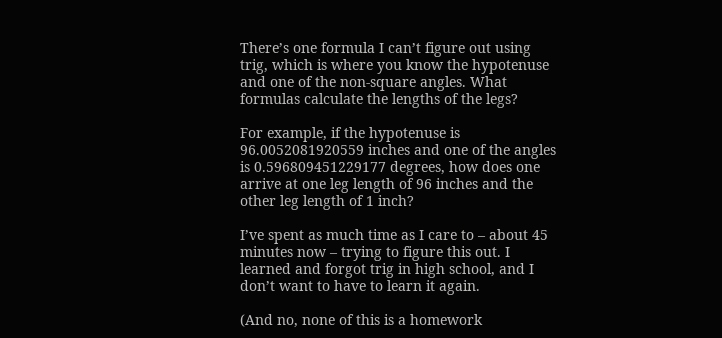There’s one formula I can’t figure out using trig, which is where you know the hypotenuse and one of the non-square angles. What formulas calculate the lengths of the legs?

For example, if the hypotenuse is 96.0052081920559 inches and one of the angles is 0.596809451229177 degrees, how does one arrive at one leg length of 96 inches and the other leg length of 1 inch?

I’ve spent as much time as I care to – about 45 minutes now – trying to figure this out. I learned and forgot trig in high school, and I don’t want to have to learn it again.

(And no, none of this is a homework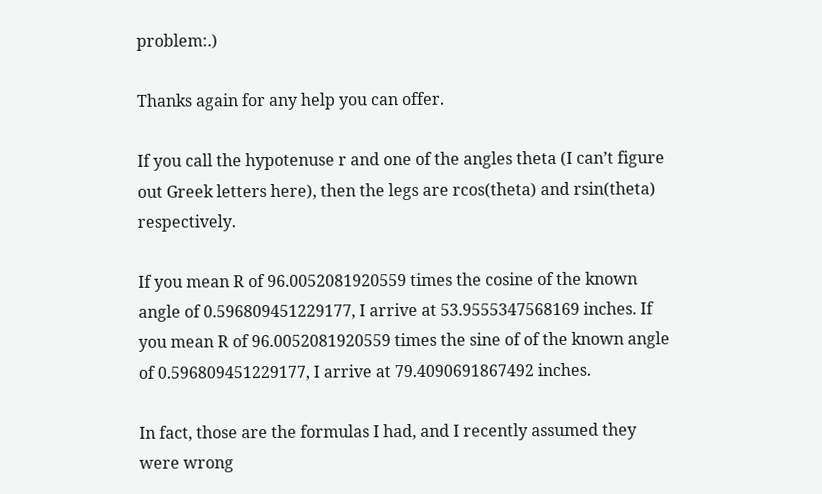problem:.)

Thanks again for any help you can offer.

If you call the hypotenuse r and one of the angles theta (I can’t figure out Greek letters here), then the legs are rcos(theta) and rsin(theta) respectively.

If you mean R of 96.0052081920559 times the cosine of the known angle of 0.596809451229177, I arrive at 53.9555347568169 inches. If you mean R of 96.0052081920559 times the sine of of the known angle of 0.596809451229177, I arrive at 79.4090691867492 inches.

In fact, those are the formulas I had, and I recently assumed they were wrong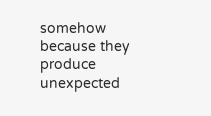somehow because they produce unexpected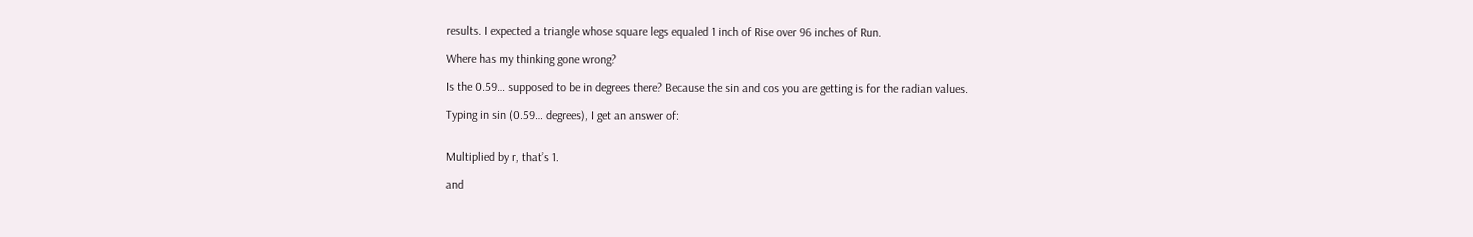results. I expected a triangle whose square legs equaled 1 inch of Rise over 96 inches of Run.

Where has my thinking gone wrong?

Is the 0.59… supposed to be in degrees there? Because the sin and cos you are getting is for the radian values.

Typing in sin (0.59… degrees), I get an answer of:


Multiplied by r, that’s 1.

and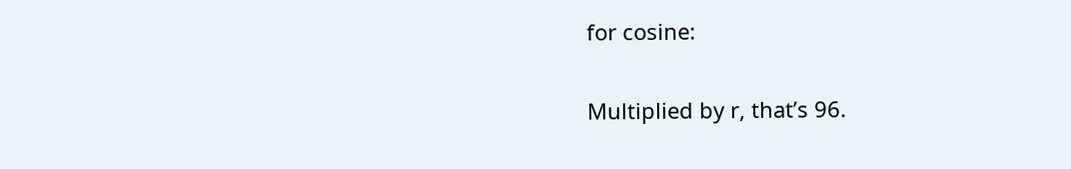for cosine:

Multiplied by r, that’s 96.